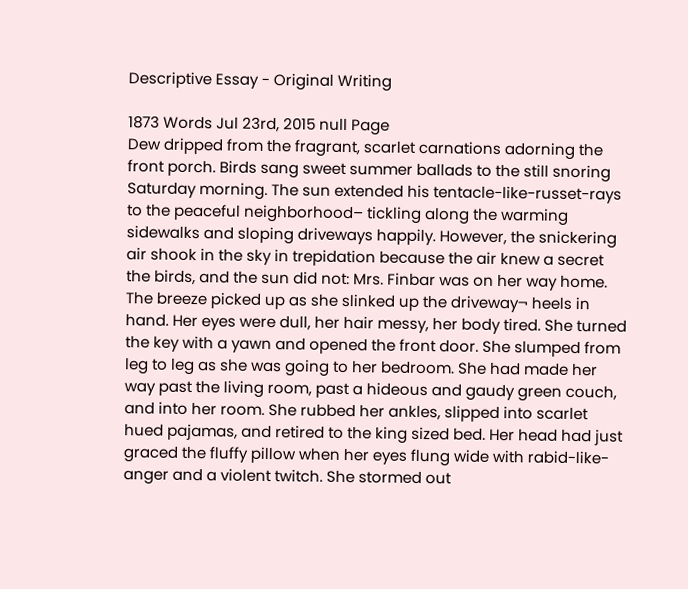Descriptive Essay - Original Writing

1873 Words Jul 23rd, 2015 null Page
Dew dripped from the fragrant, scarlet carnations adorning the front porch. Birds sang sweet summer ballads to the still snoring Saturday morning. The sun extended his tentacle-like-russet-rays to the peaceful neighborhood– tickling along the warming sidewalks and sloping driveways happily. However, the snickering air shook in the sky in trepidation because the air knew a secret the birds, and the sun did not: Mrs. Finbar was on her way home.
The breeze picked up as she slinked up the driveway¬ heels in hand. Her eyes were dull, her hair messy, her body tired. She turned the key with a yawn and opened the front door. She slumped from leg to leg as she was going to her bedroom. She had made her way past the living room, past a hideous and gaudy green couch, and into her room. She rubbed her ankles, slipped into scarlet hued pajamas, and retired to the king sized bed. Her head had just graced the fluffy pillow when her eyes flung wide with rabid-like-anger and a violent twitch. She stormed out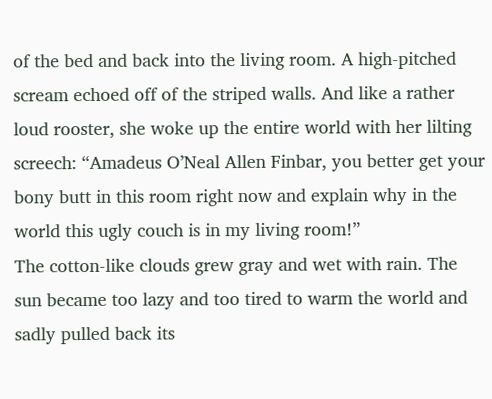of the bed and back into the living room. A high-pitched scream echoed off of the striped walls. And like a rather loud rooster, she woke up the entire world with her lilting screech: “Amadeus O’Neal Allen Finbar, you better get your bony butt in this room right now and explain why in the world this ugly couch is in my living room!”
The cotton-like clouds grew gray and wet with rain. The sun became too lazy and too tired to warm the world and sadly pulled back its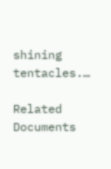shining tentacles.…

Related Documents